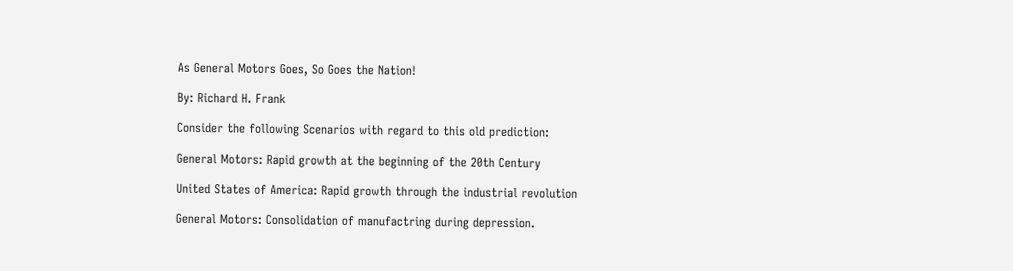As General Motors Goes, So Goes the Nation!

By: Richard H. Frank

Consider the following Scenarios with regard to this old prediction:

General Motors: Rapid growth at the beginning of the 20th Century

United States of America: Rapid growth through the industrial revolution

General Motors: Consolidation of manufactring during depression.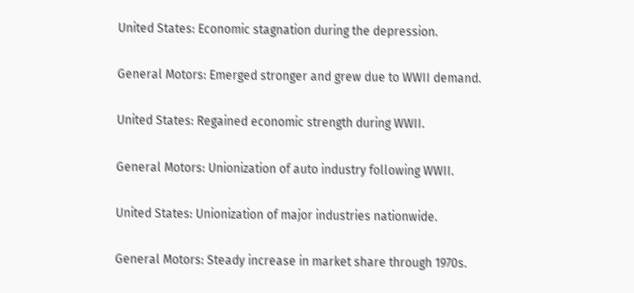United States: Economic stagnation during the depression.

General Motors: Emerged stronger and grew due to WWII demand.

United States: Regained economic strength during WWII.

General Motors: Unionization of auto industry following WWII.

United States: Unionization of major industries nationwide.

General Motors: Steady increase in market share through 1970s.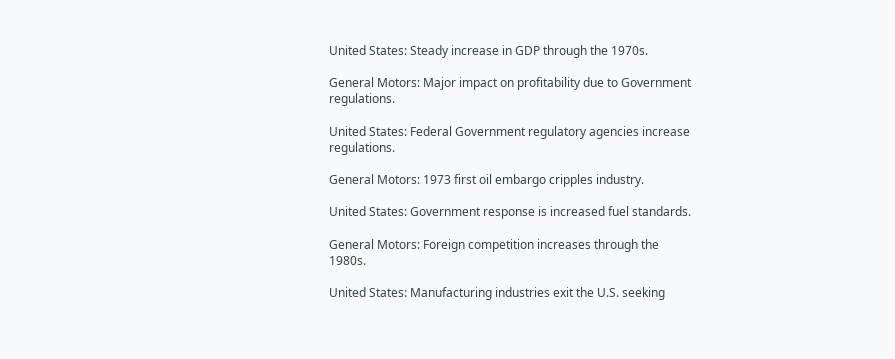United States: Steady increase in GDP through the 1970s.

General Motors: Major impact on profitability due to Government regulations.

United States: Federal Government regulatory agencies increase regulations.

General Motors: 1973 first oil embargo cripples industry.

United States: Government response is increased fuel standards.

General Motors: Foreign competition increases through the 1980s.

United States: Manufacturing industries exit the U.S. seeking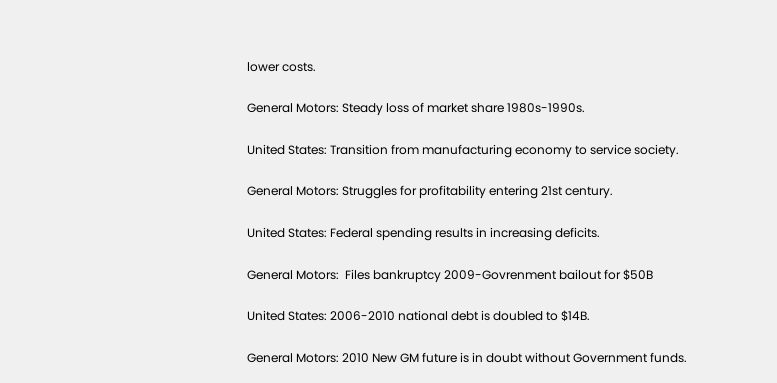lower costs.

General Motors: Steady loss of market share 1980s-1990s.

United States: Transition from manufacturing economy to service society.

General Motors: Struggles for profitability entering 21st century.

United States: Federal spending results in increasing deficits.

General Motors:  Files bankruptcy 2009-Govrenment bailout for $50B

United States: 2006-2010 national debt is doubled to $14B.

General Motors: 2010 New GM future is in doubt without Government funds.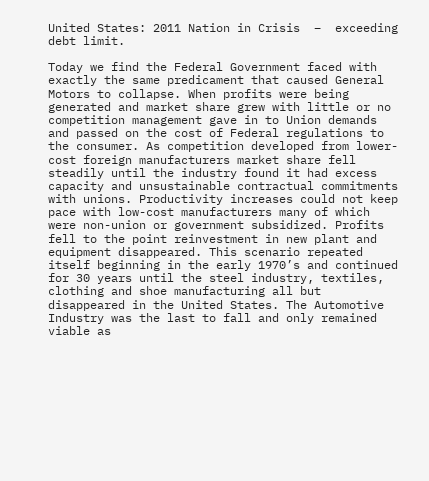United States: 2011 Nation in Crisis  –  exceeding debt limit.

Today we find the Federal Government faced with exactly the same predicament that caused General Motors to collapse. When profits were being generated and market share grew with little or no competition management gave in to Union demands and passed on the cost of Federal regulations to the consumer. As competition developed from lower-cost foreign manufacturers market share fell steadily until the industry found it had excess capacity and unsustainable contractual commitments with unions. Productivity increases could not keep pace with low-cost manufacturers many of which were non-union or government subsidized. Profits fell to the point reinvestment in new plant and equipment disappeared. This scenario repeated itself beginning in the early 1970’s and continued for 30 years until the steel industry, textiles, clothing and shoe manufacturing all but disappeared in the United States. The Automotive Industry was the last to fall and only remained viable as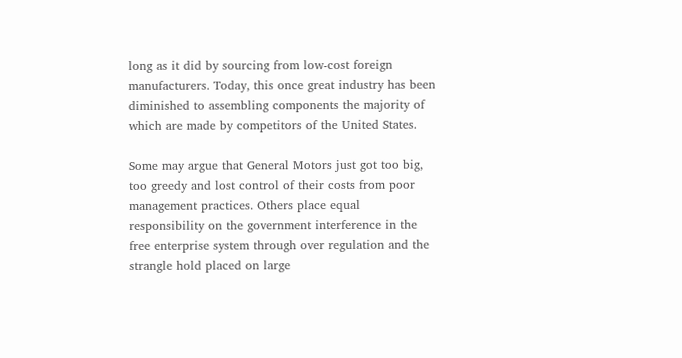long as it did by sourcing from low-cost foreign manufacturers. Today, this once great industry has been diminished to assembling components the majority of which are made by competitors of the United States.

Some may argue that General Motors just got too big, too greedy and lost control of their costs from poor management practices. Others place equal responsibility on the government interference in the free enterprise system through over regulation and the strangle hold placed on large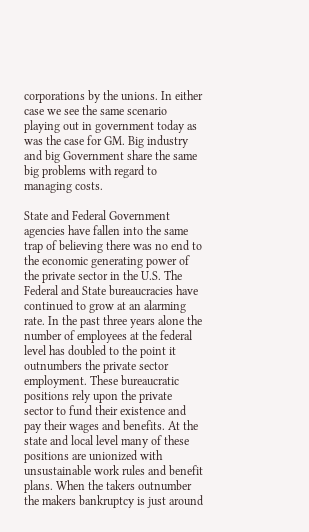corporations by the unions. In either case we see the same scenario playing out in government today as was the case for GM. Big industry and big Government share the same big problems with regard to managing costs.

State and Federal Government agencies have fallen into the same trap of believing there was no end to the economic generating power of the private sector in the U.S. The Federal and State bureaucracies have continued to grow at an alarming rate. In the past three years alone the number of employees at the federal level has doubled to the point it outnumbers the private sector employment. These bureaucratic positions rely upon the private sector to fund their existence and pay their wages and benefits. At the state and local level many of these positions are unionized with unsustainable work rules and benefit plans. When the takers outnumber the makers bankruptcy is just around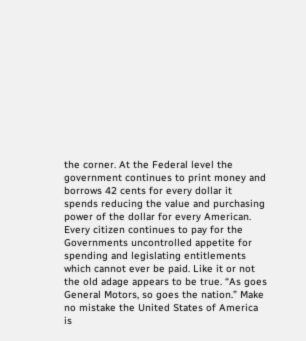the corner. At the Federal level the government continues to print money and borrows 42 cents for every dollar it spends reducing the value and purchasing power of the dollar for every American. Every citizen continues to pay for the Governments uncontrolled appetite for spending and legislating entitlements which cannot ever be paid. Like it or not the old adage appears to be true. “As goes General Motors, so goes the nation.” Make no mistake the United States of America is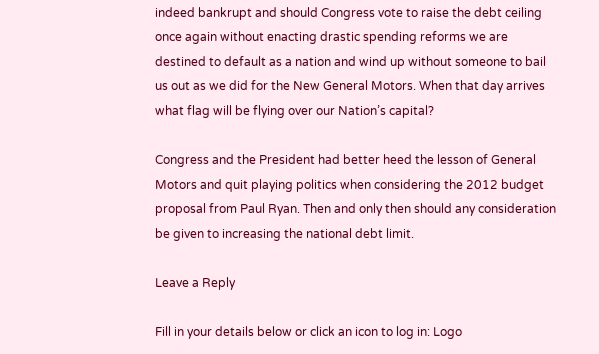indeed bankrupt and should Congress vote to raise the debt ceiling once again without enacting drastic spending reforms we are destined to default as a nation and wind up without someone to bail us out as we did for the New General Motors. When that day arrives what flag will be flying over our Nation’s capital?

Congress and the President had better heed the lesson of General Motors and quit playing politics when considering the 2012 budget proposal from Paul Ryan. Then and only then should any consideration be given to increasing the national debt limit.

Leave a Reply

Fill in your details below or click an icon to log in: Logo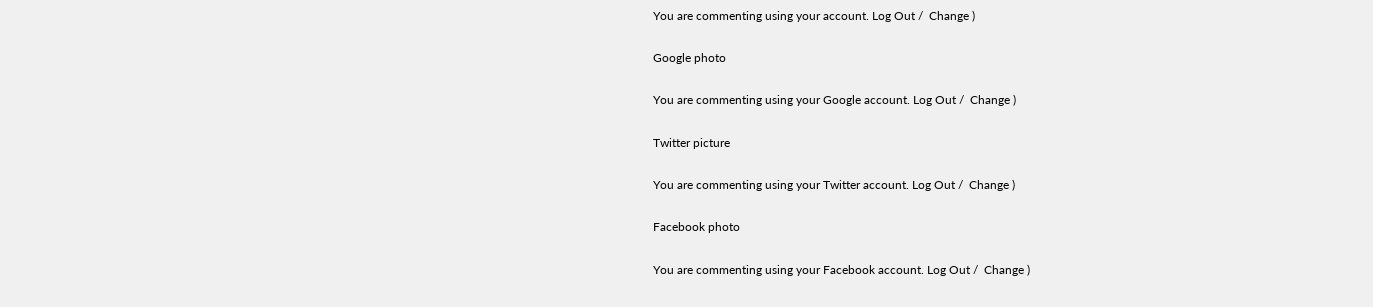You are commenting using your account. Log Out /  Change )

Google photo

You are commenting using your Google account. Log Out /  Change )

Twitter picture

You are commenting using your Twitter account. Log Out /  Change )

Facebook photo

You are commenting using your Facebook account. Log Out /  Change )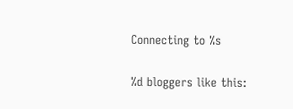Connecting to %s

%d bloggers like this: